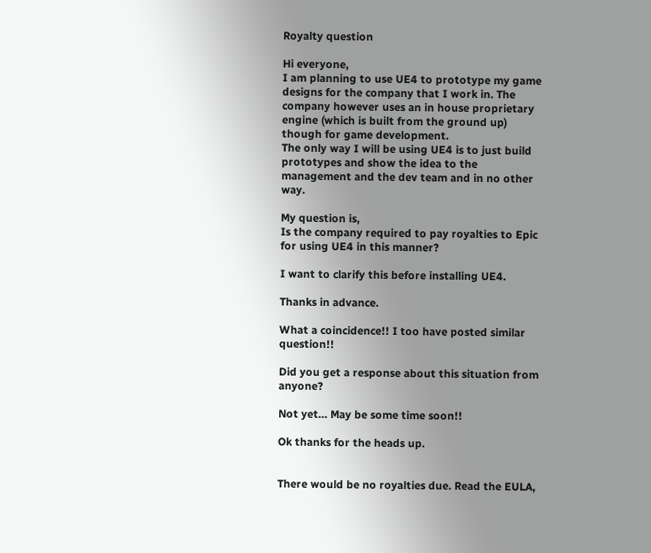Royalty question

Hi everyone,
I am planning to use UE4 to prototype my game designs for the company that I work in. The company however uses an in house proprietary engine (which is built from the ground up) though for game development.
The only way I will be using UE4 is to just build prototypes and show the idea to the management and the dev team and in no other way.

My question is,
Is the company required to pay royalties to Epic for using UE4 in this manner?

I want to clarify this before installing UE4.

Thanks in advance.

What a coincidence!! I too have posted similar question!!

Did you get a response about this situation from anyone?

Not yet… May be some time soon!!

Ok thanks for the heads up.


There would be no royalties due. Read the EULA,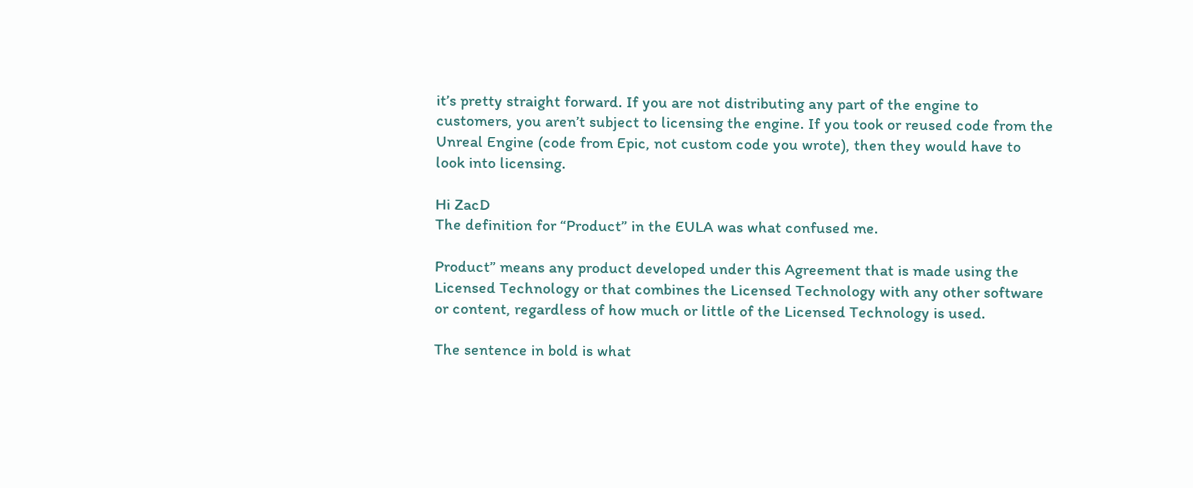it’s pretty straight forward. If you are not distributing any part of the engine to customers, you aren’t subject to licensing the engine. If you took or reused code from the Unreal Engine (code from Epic, not custom code you wrote), then they would have to look into licensing.

Hi ZacD
The definition for “Product” in the EULA was what confused me.

Product” means any product developed under this Agreement that is made using the Licensed Technology or that combines the Licensed Technology with any other software or content, regardless of how much or little of the Licensed Technology is used.

The sentence in bold is what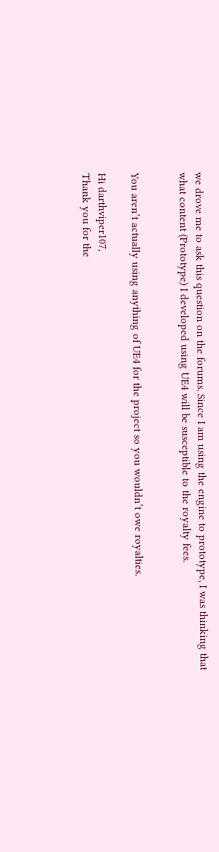we drove me to ask this question on the forums. Since I am using the engine to prototype, I was thinking that what content (Prototype) I developed using UE4 will be susceptible to the royalty fees.


You aren’t actually using anything of UE4 for the project so you wouldn’t owe royalties.

Hi darthviper107,
Thank you for the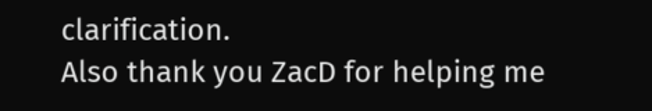clarification.
Also thank you ZacD for helping me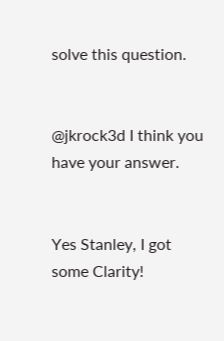solve this question.


@jkrock3d I think you have your answer.


Yes Stanley, I got some Clarity!